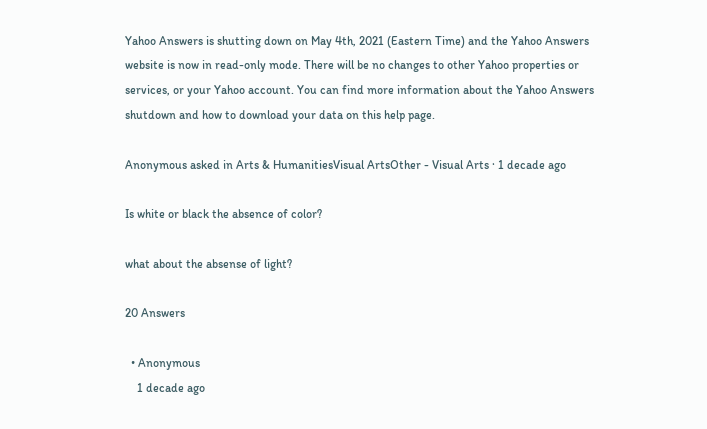Yahoo Answers is shutting down on May 4th, 2021 (Eastern Time) and the Yahoo Answers website is now in read-only mode. There will be no changes to other Yahoo properties or services, or your Yahoo account. You can find more information about the Yahoo Answers shutdown and how to download your data on this help page.

Anonymous asked in Arts & HumanitiesVisual ArtsOther - Visual Arts · 1 decade ago

Is white or black the absence of color?

what about the absense of light?

20 Answers

  • Anonymous
    1 decade ago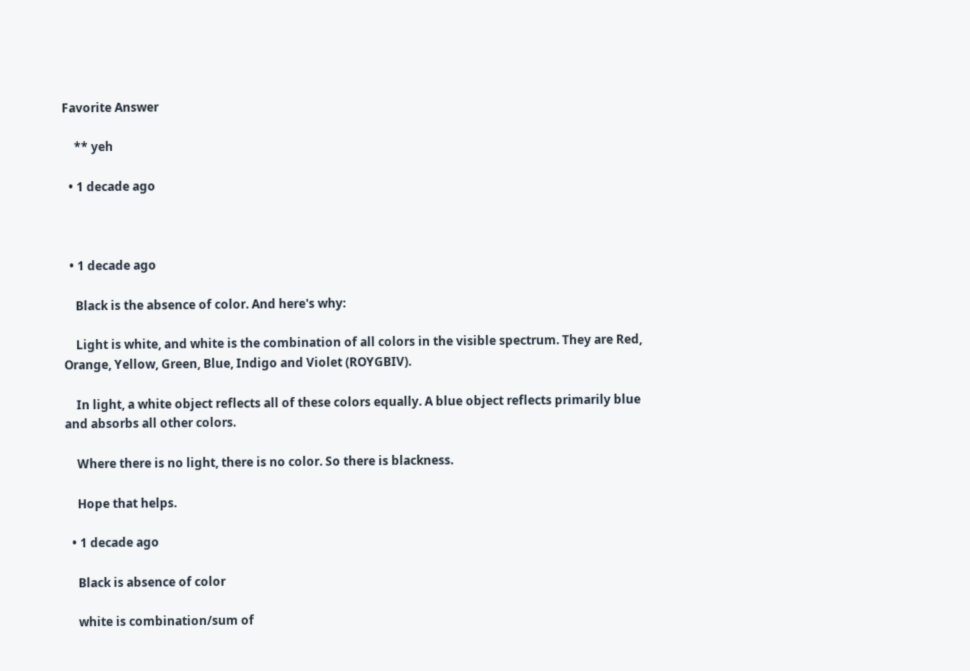Favorite Answer

    ** yeh

  • 1 decade ago



  • 1 decade ago

    Black is the absence of color. And here's why:

    Light is white, and white is the combination of all colors in the visible spectrum. They are Red, Orange, Yellow, Green, Blue, Indigo and Violet (ROYGBIV).

    In light, a white object reflects all of these colors equally. A blue object reflects primarily blue and absorbs all other colors.

    Where there is no light, there is no color. So there is blackness.

    Hope that helps.

  • 1 decade ago

    Black is absence of color

    white is combination/sum of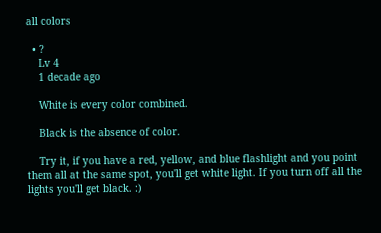all colors

  • ?
    Lv 4
    1 decade ago

    White is every color combined.

    Black is the absence of color.

    Try it, if you have a red, yellow, and blue flashlight and you point them all at the same spot, you'll get white light. If you turn off all the lights you'll get black. :)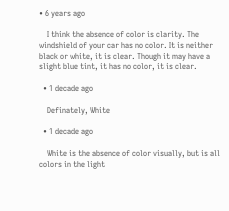• 6 years ago

    I think the absence of color is clarity. The windshield of your car has no color. It is neither black or white, it is clear. Though it may have a slight blue tint, it has no color, it is clear.

  • 1 decade ago

    Definately, White

  • 1 decade ago

    White is the absence of color visually, but is all colors in the light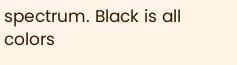spectrum. Black is all colors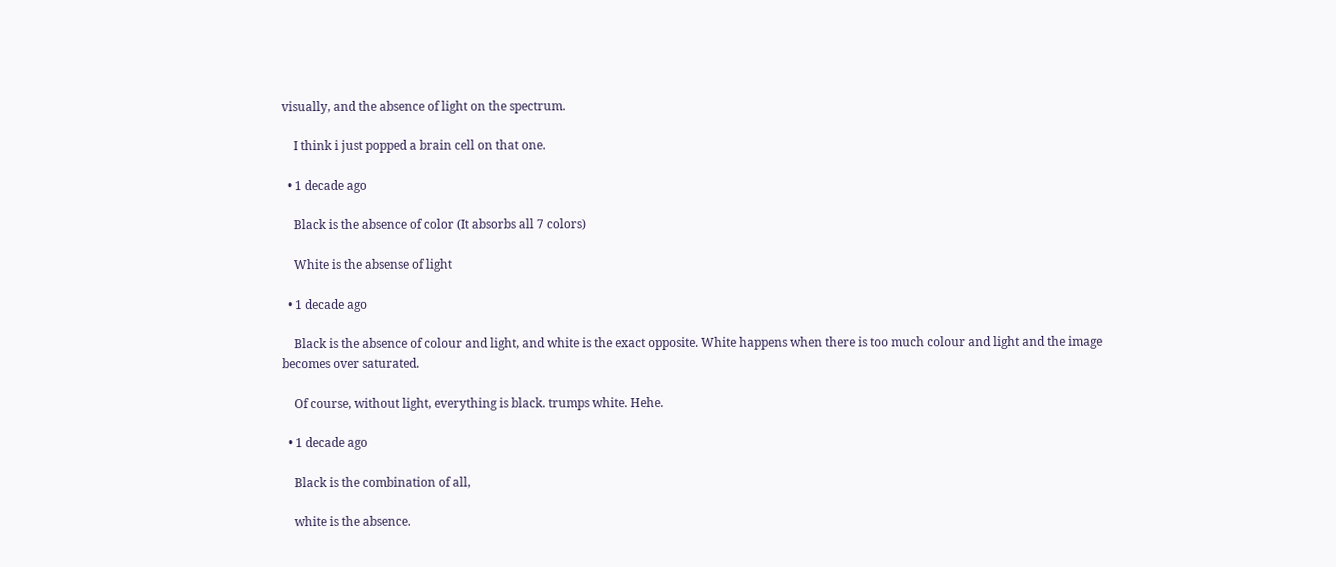visually, and the absence of light on the spectrum.

    I think i just popped a brain cell on that one.

  • 1 decade ago

    Black is the absence of color (It absorbs all 7 colors)

    White is the absense of light

  • 1 decade ago

    Black is the absence of colour and light, and white is the exact opposite. White happens when there is too much colour and light and the image becomes over saturated.

    Of course, without light, everything is black. trumps white. Hehe.

  • 1 decade ago

    Black is the combination of all,

    white is the absence.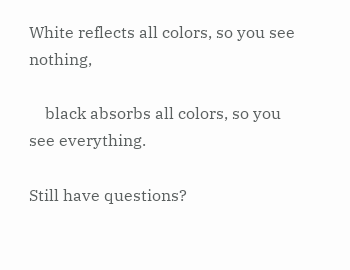White reflects all colors, so you see nothing,

    black absorbs all colors, so you see everything.

Still have questions?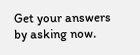Get your answers by asking now.